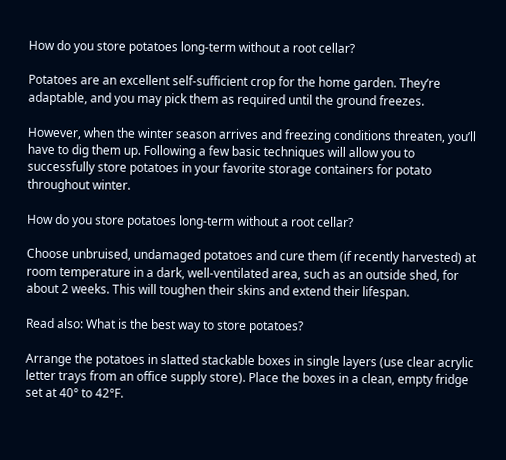How do you store potatoes long-term without a root cellar?

Potatoes are an excellent self-sufficient crop for the home garden. They’re adaptable, and you may pick them as required until the ground freezes.

However, when the winter season arrives and freezing conditions threaten, you’ll have to dig them up. Following a few basic techniques will allow you to successfully store potatoes in your favorite storage containers for potato throughout winter.

How do you store potatoes long-term without a root cellar?

Choose unbruised, undamaged potatoes and cure them (if recently harvested) at room temperature in a dark, well-ventilated area, such as an outside shed, for about 2 weeks. This will toughen their skins and extend their lifespan.

Read also: What is the best way to store potatoes?

Arrange the potatoes in slatted stackable boxes in single layers (use clear acrylic letter trays from an office supply store). Place the boxes in a clean, empty fridge set at 40° to 42°F.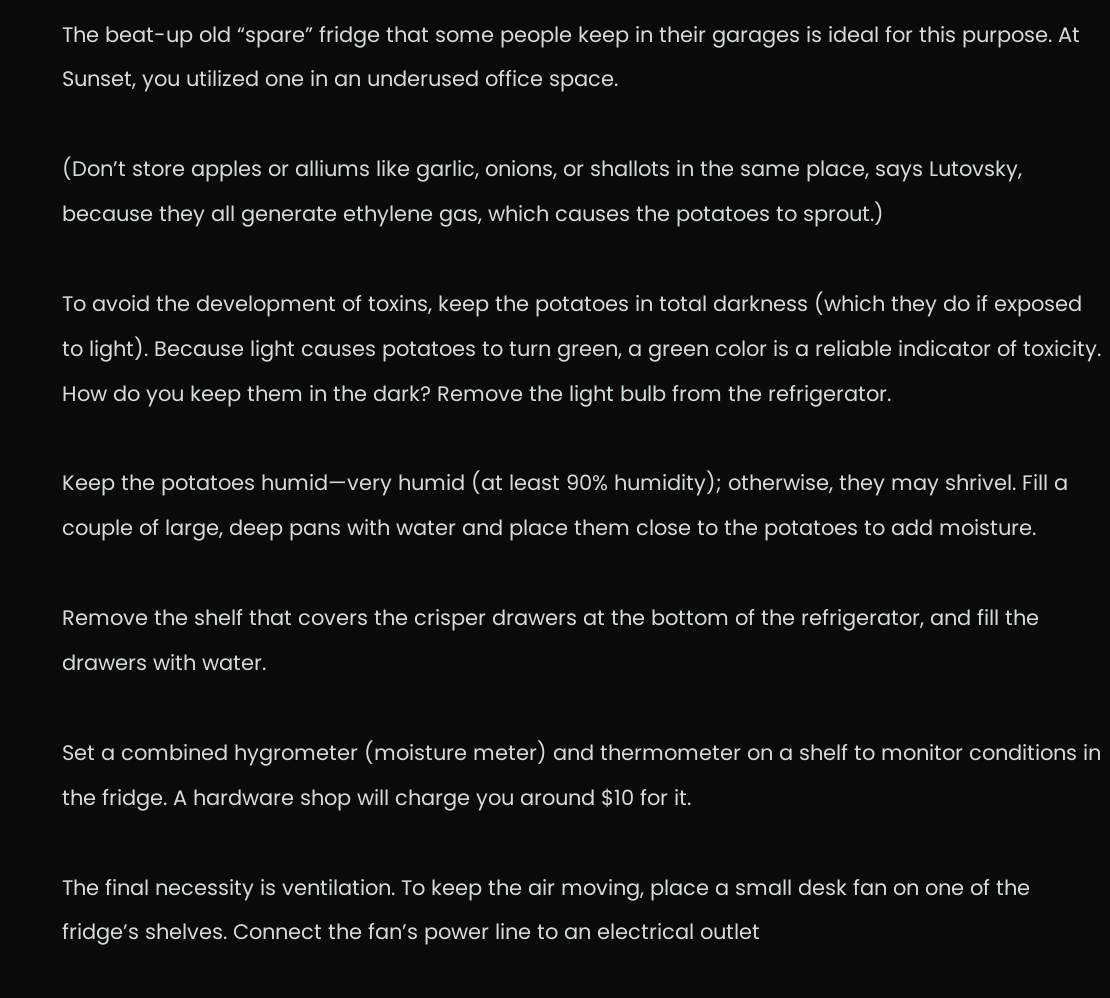The beat-up old “spare” fridge that some people keep in their garages is ideal for this purpose. At Sunset, you utilized one in an underused office space.

(Don’t store apples or alliums like garlic, onions, or shallots in the same place, says Lutovsky, because they all generate ethylene gas, which causes the potatoes to sprout.)

To avoid the development of toxins, keep the potatoes in total darkness (which they do if exposed to light). Because light causes potatoes to turn green, a green color is a reliable indicator of toxicity. How do you keep them in the dark? Remove the light bulb from the refrigerator.

Keep the potatoes humid—very humid (at least 90% humidity); otherwise, they may shrivel. Fill a couple of large, deep pans with water and place them close to the potatoes to add moisture.

Remove the shelf that covers the crisper drawers at the bottom of the refrigerator, and fill the drawers with water.

Set a combined hygrometer (moisture meter) and thermometer on a shelf to monitor conditions in the fridge. A hardware shop will charge you around $10 for it.

The final necessity is ventilation. To keep the air moving, place a small desk fan on one of the fridge’s shelves. Connect the fan’s power line to an electrical outlet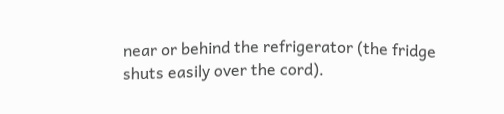near or behind the refrigerator (the fridge shuts easily over the cord).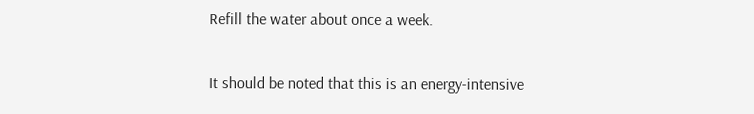Refill the water about once a week.

It should be noted that this is an energy-intensive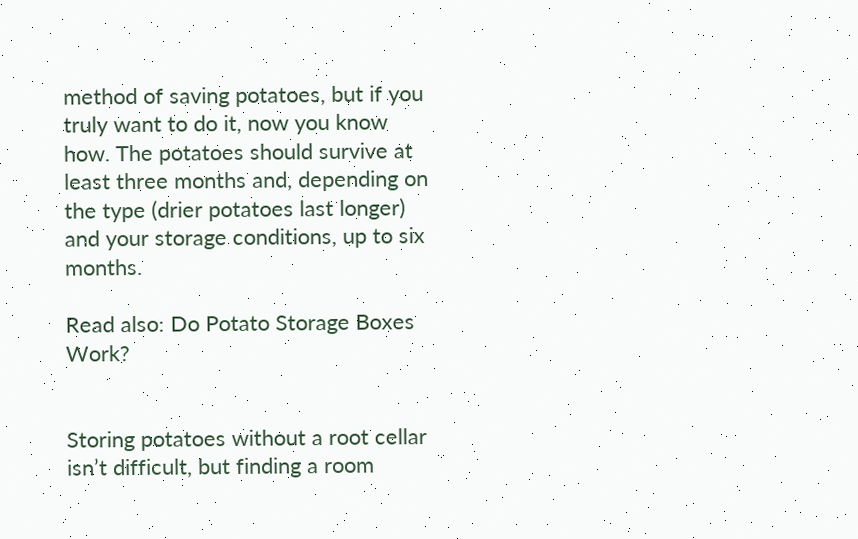method of saving potatoes, but if you truly want to do it, now you know how. The potatoes should survive at least three months and, depending on the type (drier potatoes last longer) and your storage conditions, up to six months.

Read also: Do Potato Storage Boxes Work?


Storing potatoes without a root cellar isn’t difficult, but finding a room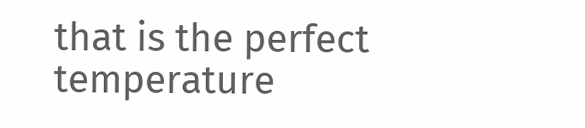that is the perfect temperature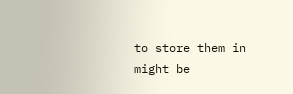to store them in might be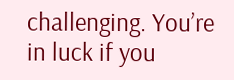challenging. You’re in luck if you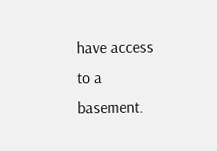have access to a basement.